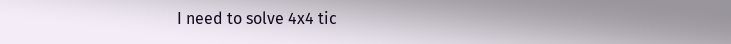I need to solve 4x4 tic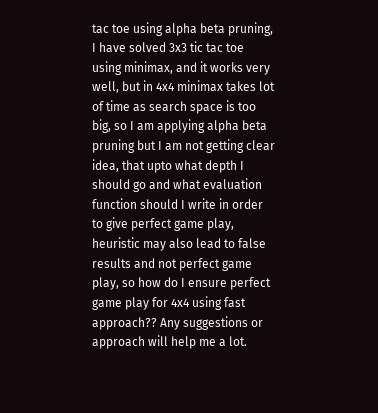tac toe using alpha beta pruning, I have solved 3x3 tic tac toe using minimax, and it works very well, but in 4x4 minimax takes lot of time as search space is too big, so I am applying alpha beta pruning but I am not getting clear idea, that upto what depth I should go and what evaluation function should I write in order to give perfect game play, heuristic may also lead to false results and not perfect game play, so how do I ensure perfect game play for 4x4 using fast approach?? Any suggestions or approach will help me a lot.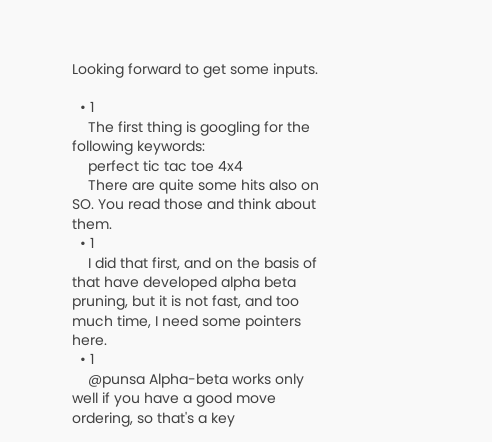Looking forward to get some inputs.

  • 1
    The first thing is googling for the following keywords:
    perfect tic tac toe 4x4
    There are quite some hits also on SO. You read those and think about them.
  • 1
    I did that first, and on the basis of that have developed alpha beta pruning, but it is not fast, and too much time, I need some pointers here.
  • 1
    @punsa Alpha-beta works only well if you have a good move ordering, so that's a key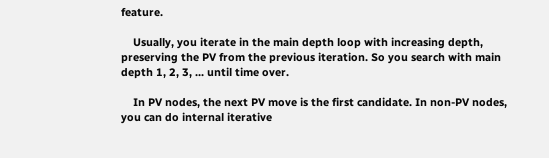feature.

    Usually, you iterate in the main depth loop with increasing depth, preserving the PV from the previous iteration. So you search with main depth 1, 2, 3, ... until time over.

    In PV nodes, the next PV move is the first candidate. In non-PV nodes, you can do internal iterative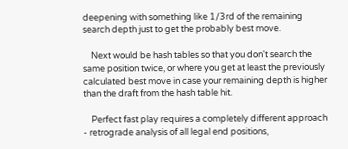deepening with something like 1/3rd of the remaining search depth just to get the probably best move.

    Next would be hash tables so that you don't search the same position twice, or where you get at least the previously calculated best move in case your remaining depth is higher than the draft from the hash table hit.

    Perfect fast play requires a completely different approach - retrograde analysis of all legal end positions,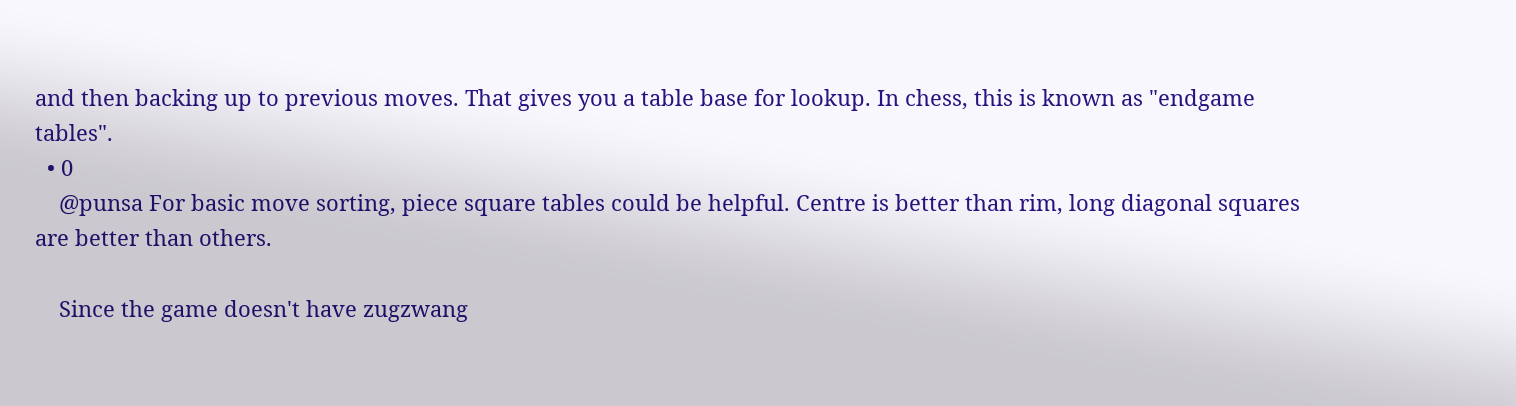and then backing up to previous moves. That gives you a table base for lookup. In chess, this is known as "endgame tables".
  • 0
    @punsa For basic move sorting, piece square tables could be helpful. Centre is better than rim, long diagonal squares are better than others.

    Since the game doesn't have zugzwang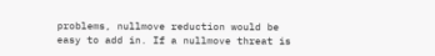problems, nullmove reduction would be easy to add in. If a nullmove threat is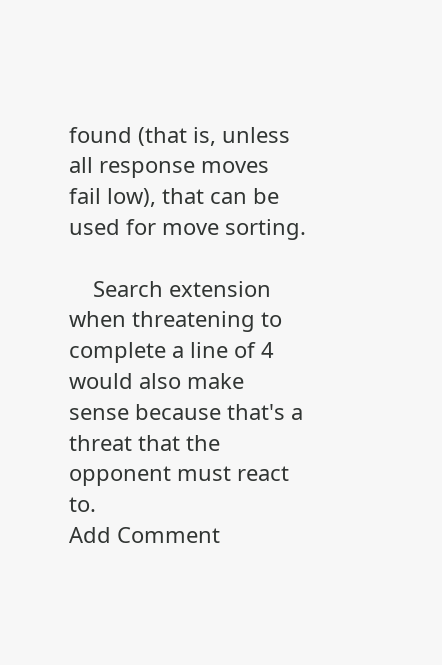found (that is, unless all response moves fail low), that can be used for move sorting.

    Search extension when threatening to complete a line of 4 would also make sense because that's a threat that the opponent must react to.
Add Comment